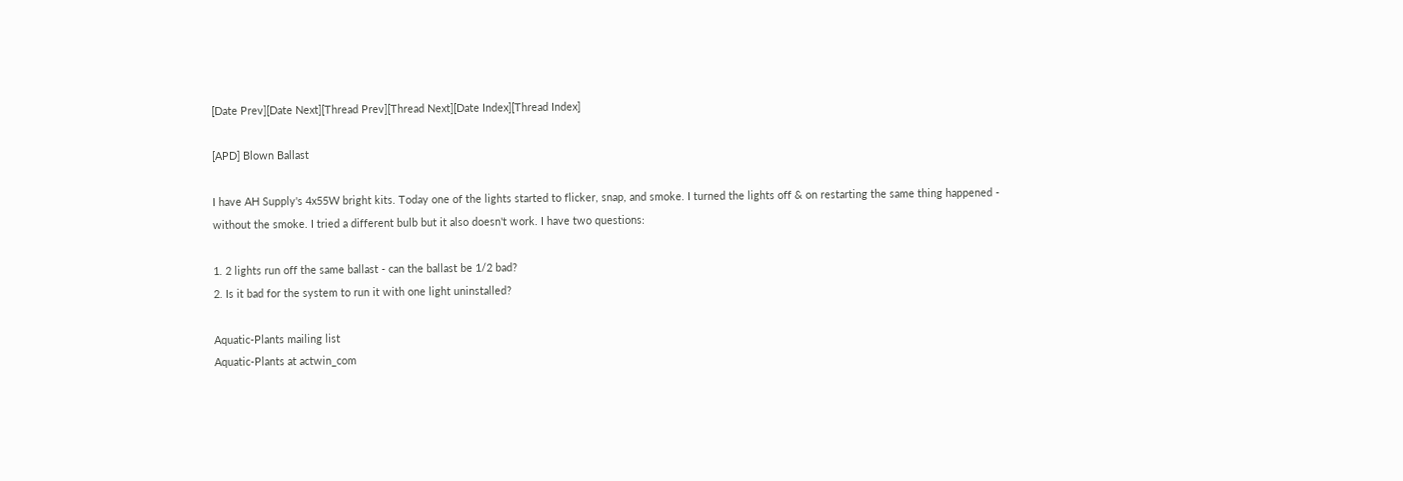[Date Prev][Date Next][Thread Prev][Thread Next][Date Index][Thread Index]

[APD] Blown Ballast

I have AH Supply's 4x55W bright kits. Today one of the lights started to flicker, snap, and smoke. I turned the lights off & on restarting the same thing happened - without the smoke. I tried a different bulb but it also doesn't work. I have two questions:

1. 2 lights run off the same ballast - can the ballast be 1/2 bad?
2. Is it bad for the system to run it with one light uninstalled?

Aquatic-Plants mailing list
Aquatic-Plants at actwin_com